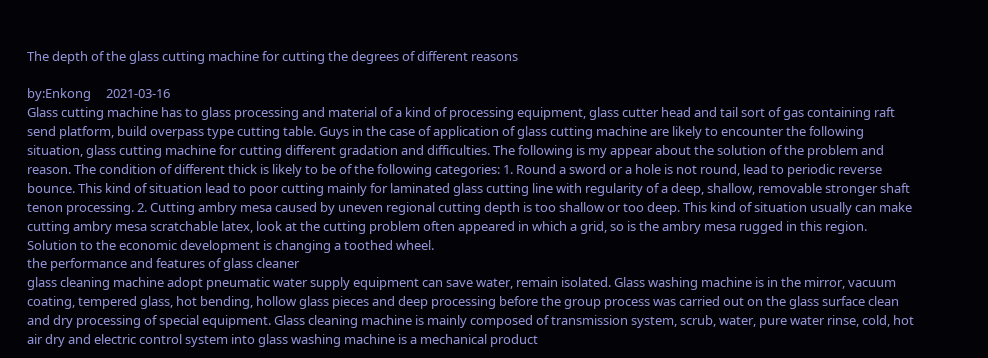The depth of the glass cutting machine for cutting the degrees of different reasons

by:Enkong     2021-03-16
Glass cutting machine has to glass processing and material of a kind of processing equipment, glass cutter head and tail sort of gas containing raft send platform, build overpass type cutting table. Guys in the case of application of glass cutting machine are likely to encounter the following situation, glass cutting machine for cutting different gradation and difficulties. The following is my appear about the solution of the problem and reason. The condition of different thick is likely to be of the following categories: 1. Round a sword or a hole is not round, lead to periodic reverse bounce. This kind of situation lead to poor cutting mainly for laminated glass cutting line with regularity of a deep, shallow, removable stronger shaft tenon processing. 2. Cutting ambry mesa caused by uneven regional cutting depth is too shallow or too deep. This kind of situation usually can make cutting ambry mesa scratchable latex, look at the cutting problem often appeared in which a grid, so is the ambry mesa rugged in this region. Solution to the economic development is changing a toothed wheel.
the performance and features of glass cleaner
glass cleaning machine adopt pneumatic water supply equipment can save water, remain isolated. Glass washing machine is in the mirror, vacuum coating, tempered glass, hot bending, hollow glass pieces and deep processing before the group process was carried out on the glass surface clean and dry processing of special equipment. Glass cleaning machine is mainly composed of transmission system, scrub, water, pure water rinse, cold, hot air dry and electric control system into glass washing machine is a mechanical product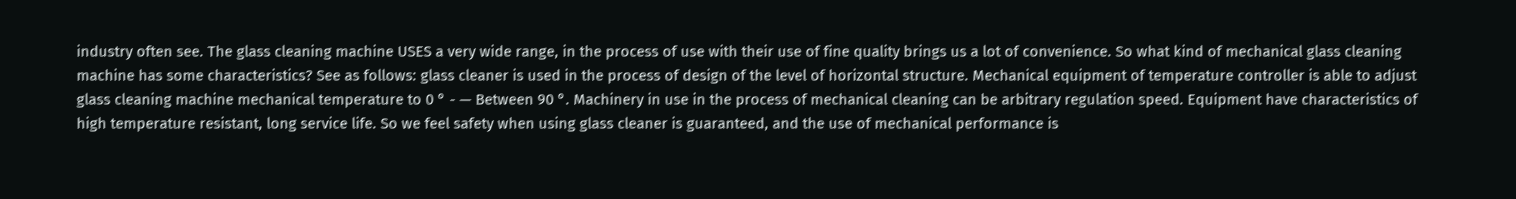industry often see. The glass cleaning machine USES a very wide range, in the process of use with their use of fine quality brings us a lot of convenience. So what kind of mechanical glass cleaning machine has some characteristics? See as follows: glass cleaner is used in the process of design of the level of horizontal structure. Mechanical equipment of temperature controller is able to adjust glass cleaning machine mechanical temperature to 0 ° - — Between 90 °. Machinery in use in the process of mechanical cleaning can be arbitrary regulation speed. Equipment have characteristics of high temperature resistant, long service life. So we feel safety when using glass cleaner is guaranteed, and the use of mechanical performance is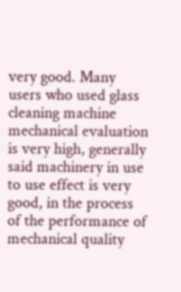very good. Many users who used glass cleaning machine mechanical evaluation is very high, generally said machinery in use to use effect is very good, in the process of the performance of mechanical quality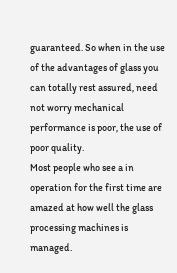guaranteed. So when in the use of the advantages of glass you can totally rest assured, need not worry mechanical performance is poor, the use of poor quality.
Most people who see a in operation for the first time are amazed at how well the glass processing machines is managed.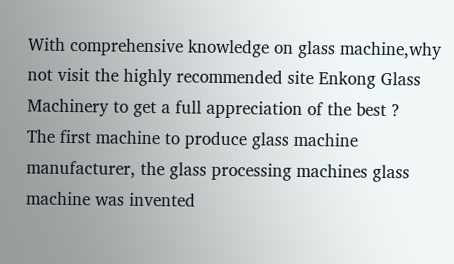With comprehensive knowledge on glass machine,why not visit the highly recommended site Enkong Glass Machinery to get a full appreciation of the best ?
The first machine to produce glass machine manufacturer, the glass processing machines glass machine was invented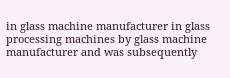in glass machine manufacturer in glass processing machines by glass machine manufacturer and was subsequently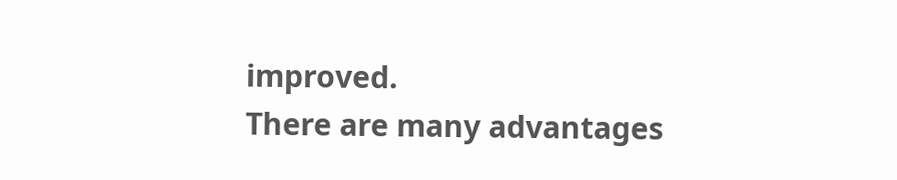improved.
There are many advantages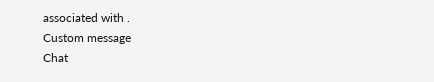associated with .
Custom message
Chat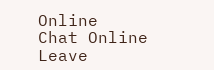Online
Chat Online
Leave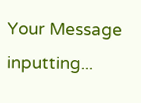Your Message inputting...